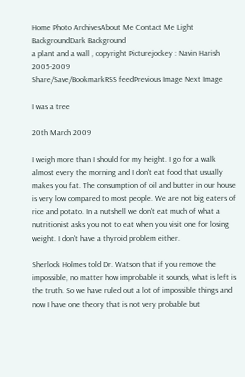Home Photo ArchivesAbout Me Contact Me Light BackgroundDark Background
a plant and a wall , copyright Picturejockey : Navin Harish 2005-2009
Share/Save/BookmarkRSS feedPrevious Image Next Image

I was a tree

20th March 2009

I weigh more than I should for my height. I go for a walk almost every the morning and I don't eat food that usually makes you fat. The consumption of oil and butter in our house is very low compared to most people. We are not big eaters of rice and potato. In a nutshell we don't eat much of what a nutritionist asks you not to eat when you visit one for losing weight. I don't have a thyroid problem either.

Sherlock Holmes told Dr. Watson that if you remove the impossible, no matter how improbable it sounds, what is left is the truth. So we have ruled out a lot of impossible things and now I have one theory that is not very probable but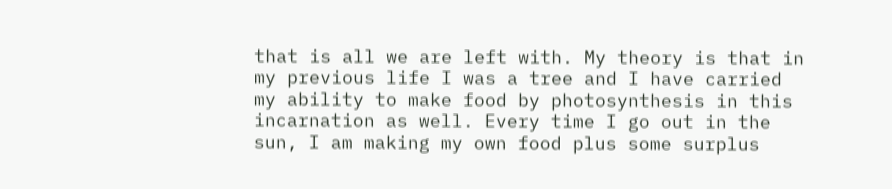that is all we are left with. My theory is that in my previous life I was a tree and I have carried my ability to make food by photosynthesis in this incarnation as well. Every time I go out in the sun, I am making my own food plus some surplus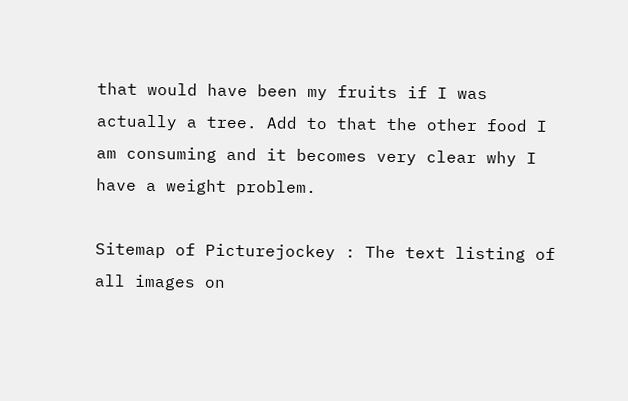that would have been my fruits if I was actually a tree. Add to that the other food I am consuming and it becomes very clear why I have a weight problem.

Sitemap of Picturejockey : The text listing of all images on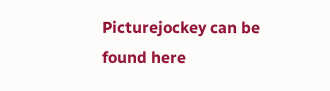Picturejockey can be found here